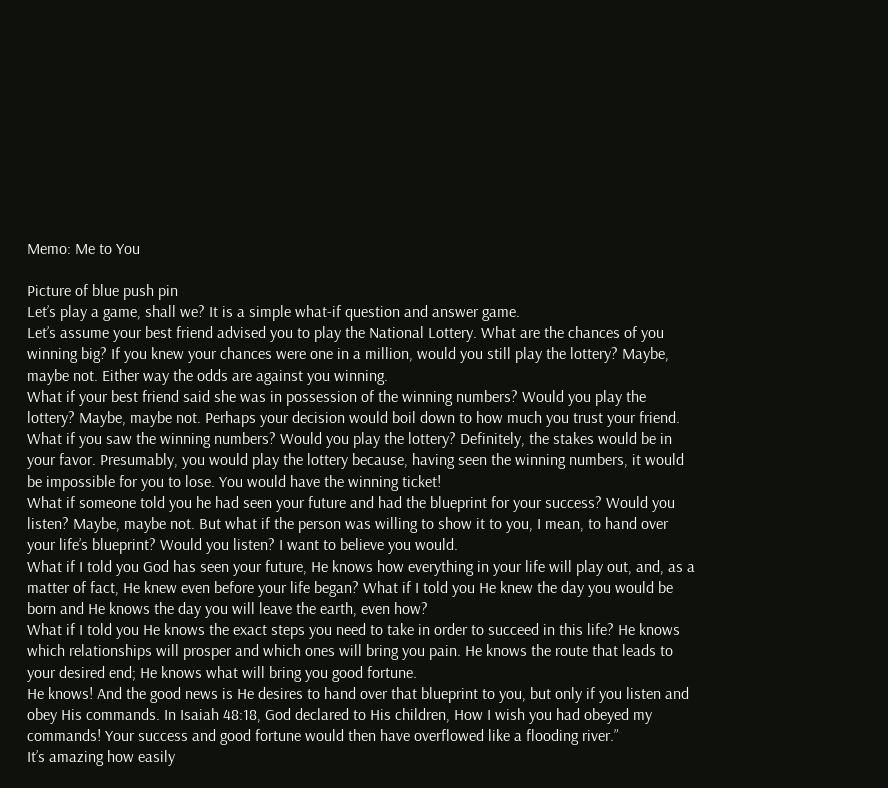Memo: Me to You

Picture of blue push pin
Let’s play a game, shall we? It is a simple what-if question and answer game.
Let’s assume your best friend advised you to play the National Lottery. What are the chances of you winning big? If you knew your chances were one in a million, would you still play the lottery? Maybe, maybe not. Either way the odds are against you winning.
What if your best friend said she was in possession of the winning numbers? Would you play the lottery? Maybe, maybe not. Perhaps your decision would boil down to how much you trust your friend.
What if you saw the winning numbers? Would you play the lottery? Definitely, the stakes would be in your favor. Presumably, you would play the lottery because, having seen the winning numbers, it would be impossible for you to lose. You would have the winning ticket!
What if someone told you he had seen your future and had the blueprint for your success? Would you listen? Maybe, maybe not. But what if the person was willing to show it to you, I mean, to hand over your life’s blueprint? Would you listen? I want to believe you would.
What if I told you God has seen your future, He knows how everything in your life will play out, and, as a matter of fact, He knew even before your life began? What if I told you He knew the day you would be born and He knows the day you will leave the earth, even how?
What if I told you He knows the exact steps you need to take in order to succeed in this life? He knows which relationships will prosper and which ones will bring you pain. He knows the route that leads to your desired end; He knows what will bring you good fortune.
He knows! And the good news is He desires to hand over that blueprint to you, but only if you listen and obey His commands. In Isaiah 48:18, God declared to His children, How I wish you had obeyed my commands! Your success and good fortune would then have overflowed like a flooding river.”
It’s amazing how easily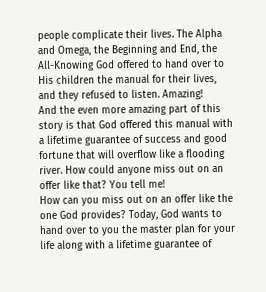people complicate their lives. The Alpha and Omega, the Beginning and End, the All-Knowing God offered to hand over to His children the manual for their lives, and they refused to listen. Amazing!
And the even more amazing part of this story is that God offered this manual with a lifetime guarantee of success and good fortune that will overflow like a flooding river. How could anyone miss out on an offer like that? You tell me!
How can you miss out on an offer like the one God provides? Today, God wants to hand over to you the master plan for your life along with a lifetime guarantee of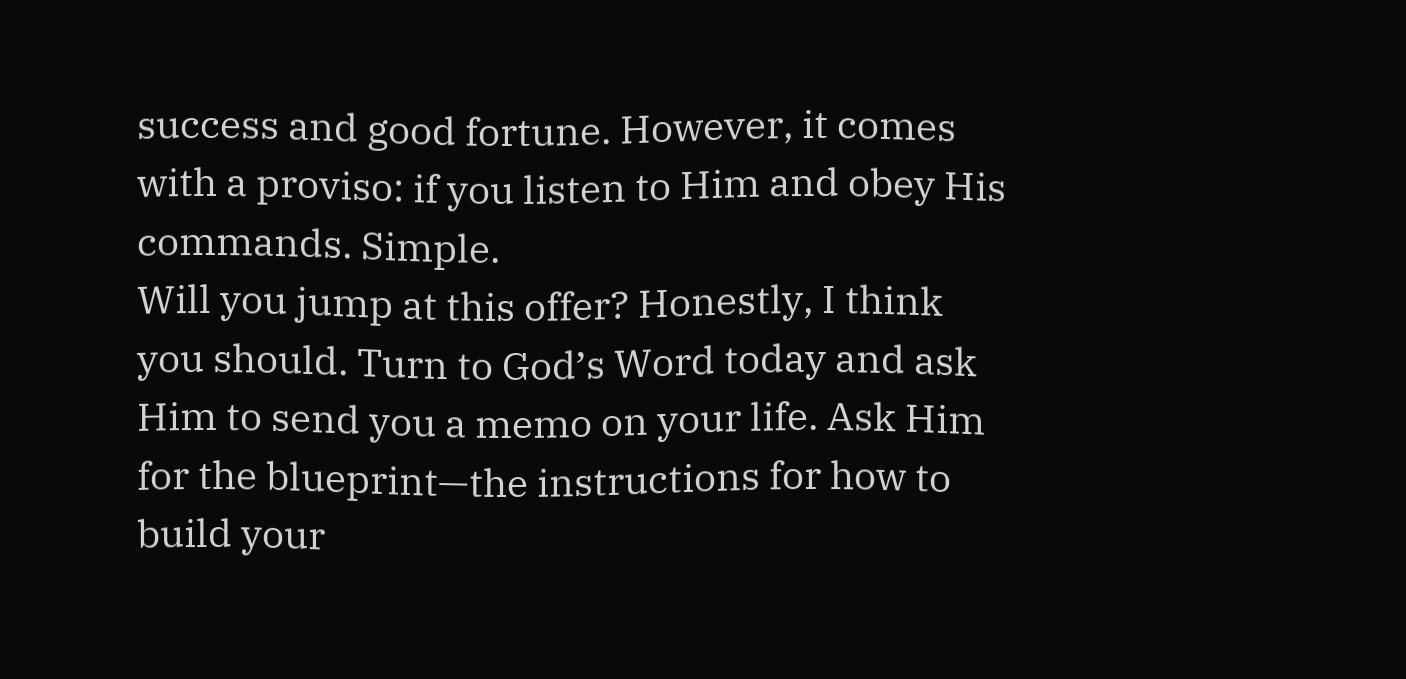success and good fortune. However, it comes with a proviso: if you listen to Him and obey His commands. Simple.
Will you jump at this offer? Honestly, I think you should. Turn to God’s Word today and ask Him to send you a memo on your life. Ask Him for the blueprint—the instructions for how to build your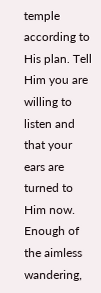temple according to His plan. Tell Him you are willing to listen and that your ears are turned to Him now. Enough of the aimless wandering,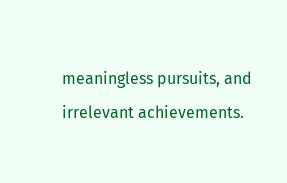meaningless pursuits, and irrelevant achievements.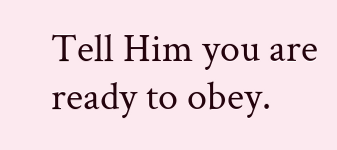Tell Him you are ready to obey.